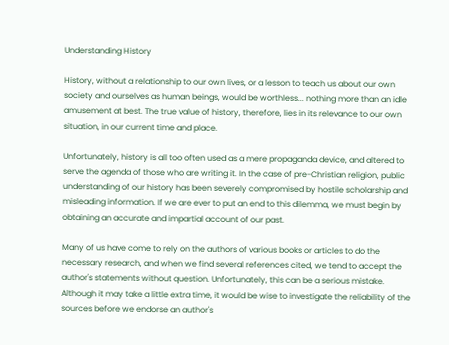Understanding History

History, without a relationship to our own lives, or a lesson to teach us about our own society and ourselves as human beings, would be worthless... nothing more than an idle amusement at best. The true value of history, therefore, lies in its relevance to our own situation, in our current time and place.

Unfortunately, history is all too often used as a mere propaganda device, and altered to serve the agenda of those who are writing it. In the case of pre-Christian religion, public understanding of our history has been severely compromised by hostile scholarship and misleading information. If we are ever to put an end to this dilemma, we must begin by obtaining an accurate and impartial account of our past.

Many of us have come to rely on the authors of various books or articles to do the necessary research, and when we find several references cited, we tend to accept the author's statements without question. Unfortunately, this can be a serious mistake. Although it may take a little extra time, it would be wise to investigate the reliability of the sources before we endorse an author's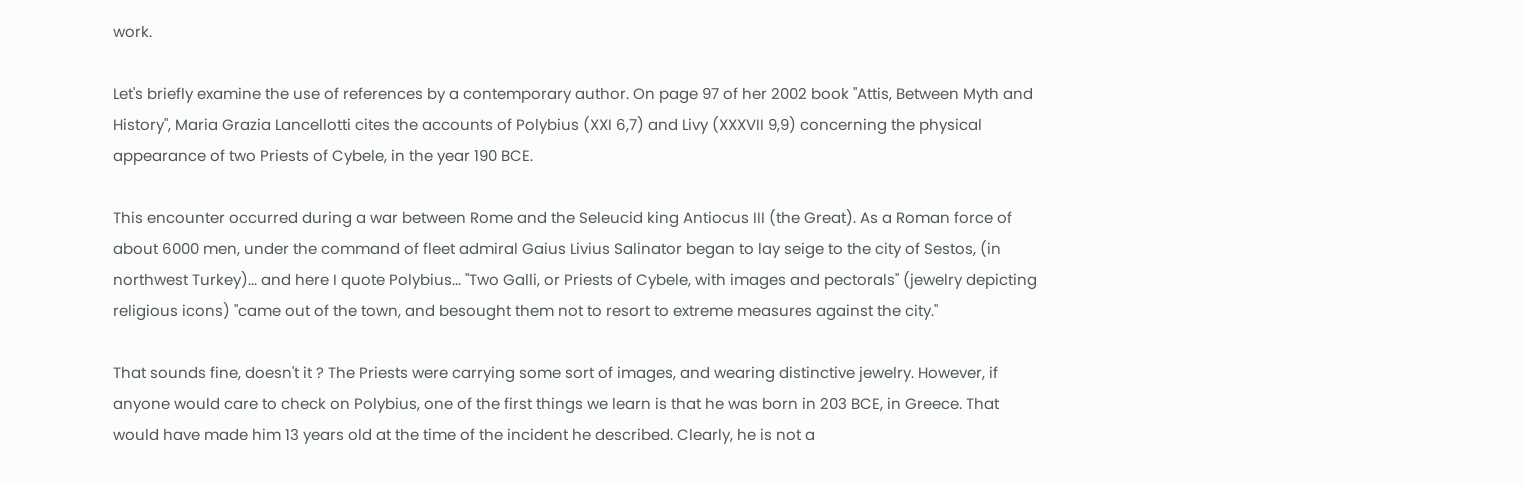work.

Let's briefly examine the use of references by a contemporary author. On page 97 of her 2002 book "Attis, Between Myth and History", Maria Grazia Lancellotti cites the accounts of Polybius (XXI 6,7) and Livy (XXXVII 9,9) concerning the physical appearance of two Priests of Cybele, in the year 190 BCE.

This encounter occurred during a war between Rome and the Seleucid king Antiocus III (the Great). As a Roman force of about 6000 men, under the command of fleet admiral Gaius Livius Salinator began to lay seige to the city of Sestos, (in northwest Turkey)... and here I quote Polybius... "Two Galli, or Priests of Cybele, with images and pectorals" (jewelry depicting religious icons) "came out of the town, and besought them not to resort to extreme measures against the city."

That sounds fine, doesn't it ? The Priests were carrying some sort of images, and wearing distinctive jewelry. However, if anyone would care to check on Polybius, one of the first things we learn is that he was born in 203 BCE, in Greece. That would have made him 13 years old at the time of the incident he described. Clearly, he is not a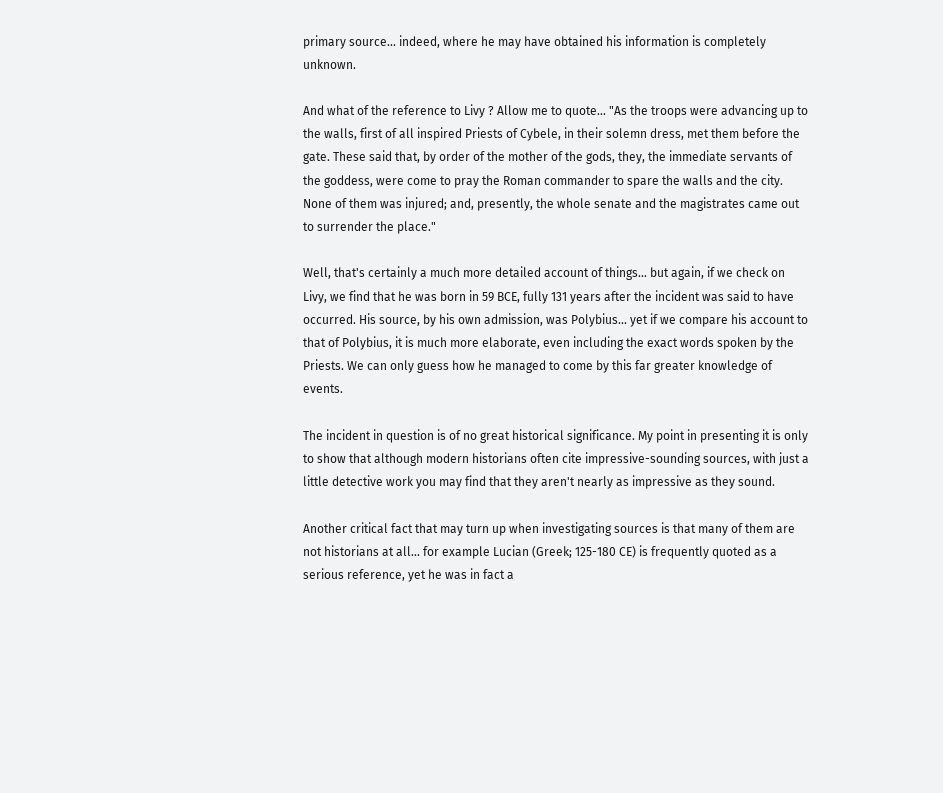primary source... indeed, where he may have obtained his information is completely unknown.

And what of the reference to Livy ? Allow me to quote... "As the troops were advancing up to the walls, first of all inspired Priests of Cybele, in their solemn dress, met them before the gate. These said that, by order of the mother of the gods, they, the immediate servants of the goddess, were come to pray the Roman commander to spare the walls and the city. None of them was injured; and, presently, the whole senate and the magistrates came out to surrender the place."

Well, that's certainly a much more detailed account of things... but again, if we check on Livy, we find that he was born in 59 BCE, fully 131 years after the incident was said to have occurred. His source, by his own admission, was Polybius... yet if we compare his account to that of Polybius, it is much more elaborate, even including the exact words spoken by the Priests. We can only guess how he managed to come by this far greater knowledge of events.

The incident in question is of no great historical significance. My point in presenting it is only to show that although modern historians often cite impressive-sounding sources, with just a little detective work you may find that they aren't nearly as impressive as they sound.

Another critical fact that may turn up when investigating sources is that many of them are not historians at all... for example Lucian (Greek; 125-180 CE) is frequently quoted as a serious reference, yet he was in fact a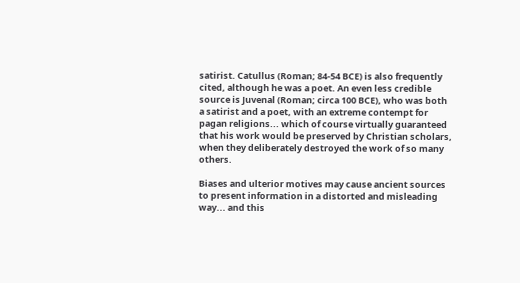satirist. Catullus (Roman; 84-54 BCE) is also frequently cited, although he was a poet. An even less credible source is Juvenal (Roman; circa 100 BCE), who was both a satirist and a poet, with an extreme contempt for pagan religions... which of course virtually guaranteed that his work would be preserved by Christian scholars, when they deliberately destroyed the work of so many others.

Biases and ulterior motives may cause ancient sources to present information in a distorted and misleading way... and this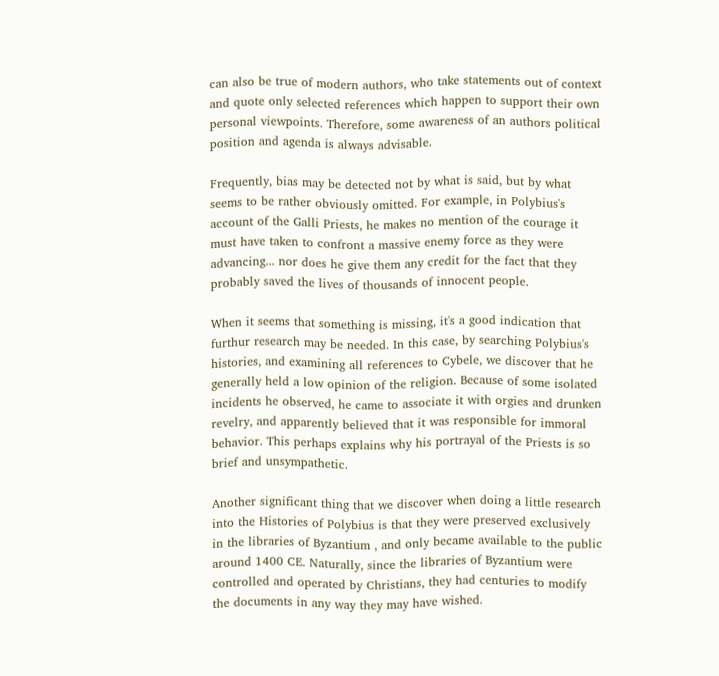can also be true of modern authors, who take statements out of context and quote only selected references which happen to support their own personal viewpoints. Therefore, some awareness of an authors political position and agenda is always advisable.

Frequently, bias may be detected not by what is said, but by what seems to be rather obviously omitted. For example, in Polybius's account of the Galli Priests, he makes no mention of the courage it must have taken to confront a massive enemy force as they were advancing... nor does he give them any credit for the fact that they probably saved the lives of thousands of innocent people.

When it seems that something is missing, it's a good indication that furthur research may be needed. In this case, by searching Polybius's histories, and examining all references to Cybele, we discover that he generally held a low opinion of the religion. Because of some isolated incidents he observed, he came to associate it with orgies and drunken revelry, and apparently believed that it was responsible for immoral behavior. This perhaps explains why his portrayal of the Priests is so brief and unsympathetic.

Another significant thing that we discover when doing a little research into the Histories of Polybius is that they were preserved exclusively in the libraries of Byzantium , and only became available to the public around 1400 CE. Naturally, since the libraries of Byzantium were controlled and operated by Christians, they had centuries to modify the documents in any way they may have wished.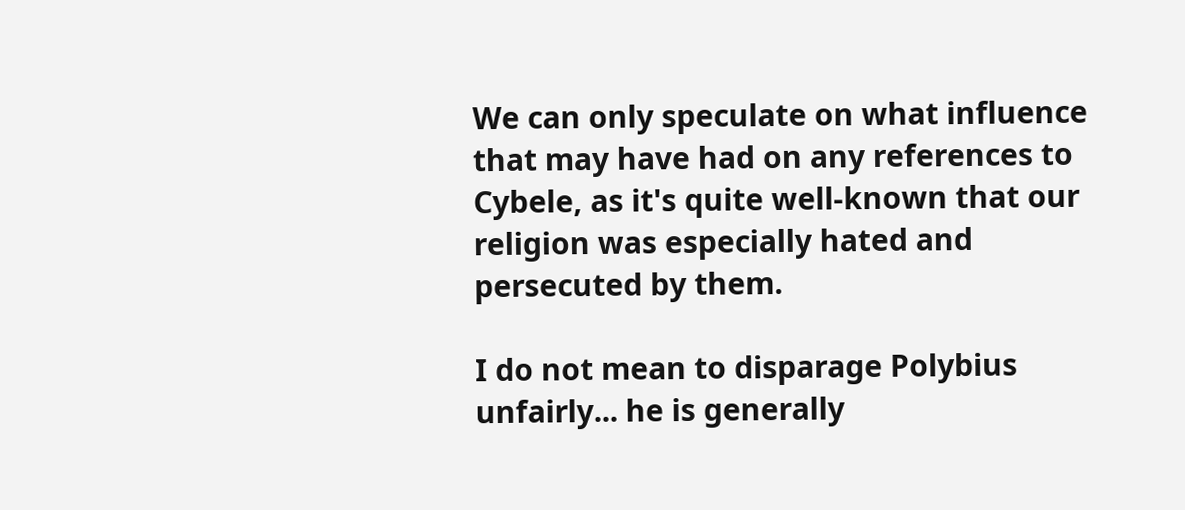We can only speculate on what influence that may have had on any references to Cybele, as it's quite well-known that our religion was especially hated and persecuted by them.

I do not mean to disparage Polybius unfairly... he is generally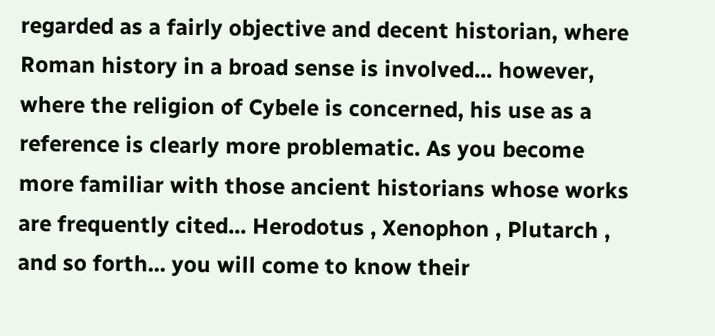regarded as a fairly objective and decent historian, where Roman history in a broad sense is involved... however, where the religion of Cybele is concerned, his use as a reference is clearly more problematic. As you become more familiar with those ancient historians whose works are frequently cited... Herodotus , Xenophon , Plutarch , and so forth... you will come to know their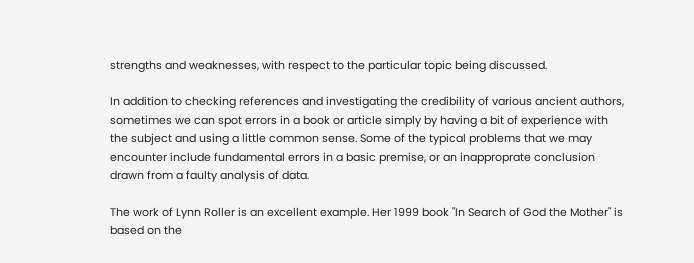strengths and weaknesses, with respect to the particular topic being discussed.

In addition to checking references and investigating the credibility of various ancient authors, sometimes we can spot errors in a book or article simply by having a bit of experience with the subject and using a little common sense. Some of the typical problems that we may encounter include fundamental errors in a basic premise, or an inapproprate conclusion drawn from a faulty analysis of data.

The work of Lynn Roller is an excellent example. Her 1999 book "In Search of God the Mother" is based on the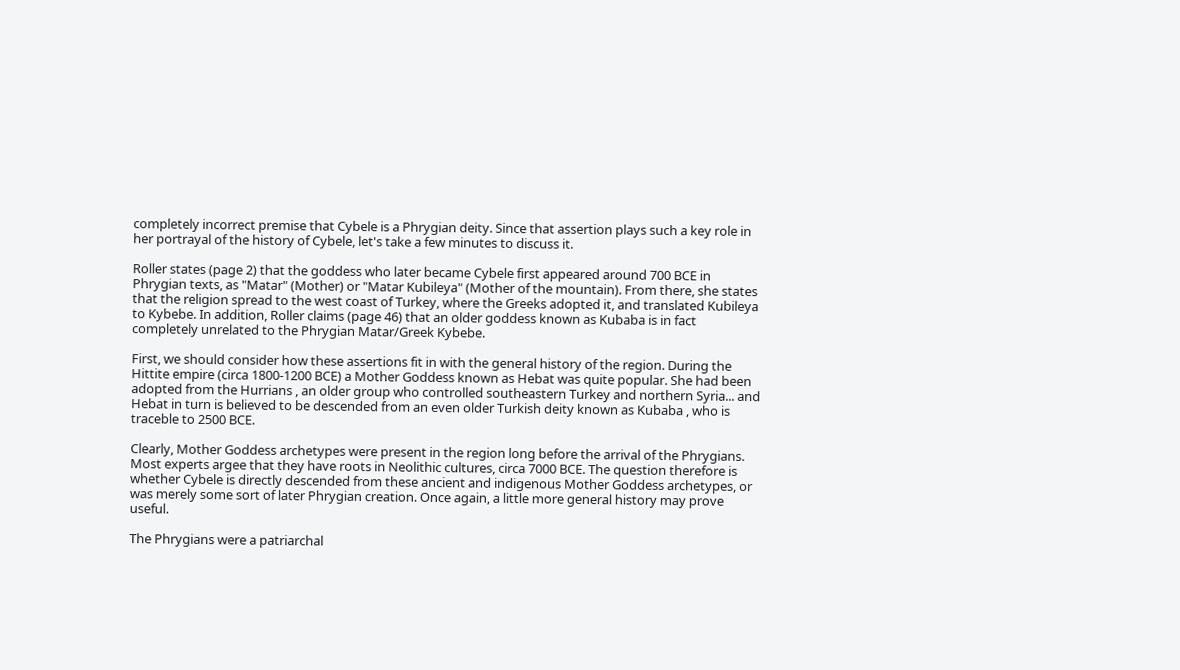completely incorrect premise that Cybele is a Phrygian deity. Since that assertion plays such a key role in her portrayal of the history of Cybele, let's take a few minutes to discuss it.

Roller states (page 2) that the goddess who later became Cybele first appeared around 700 BCE in Phrygian texts, as "Matar" (Mother) or "Matar Kubileya" (Mother of the mountain). From there, she states that the religion spread to the west coast of Turkey, where the Greeks adopted it, and translated Kubileya to Kybebe. In addition, Roller claims (page 46) that an older goddess known as Kubaba is in fact completely unrelated to the Phrygian Matar/Greek Kybebe.

First, we should consider how these assertions fit in with the general history of the region. During the Hittite empire (circa 1800-1200 BCE) a Mother Goddess known as Hebat was quite popular. She had been adopted from the Hurrians , an older group who controlled southeastern Turkey and northern Syria... and Hebat in turn is believed to be descended from an even older Turkish deity known as Kubaba , who is traceble to 2500 BCE.

Clearly, Mother Goddess archetypes were present in the region long before the arrival of the Phrygians. Most experts argee that they have roots in Neolithic cultures, circa 7000 BCE. The question therefore is whether Cybele is directly descended from these ancient and indigenous Mother Goddess archetypes, or was merely some sort of later Phrygian creation. Once again, a little more general history may prove useful.

The Phrygians were a patriarchal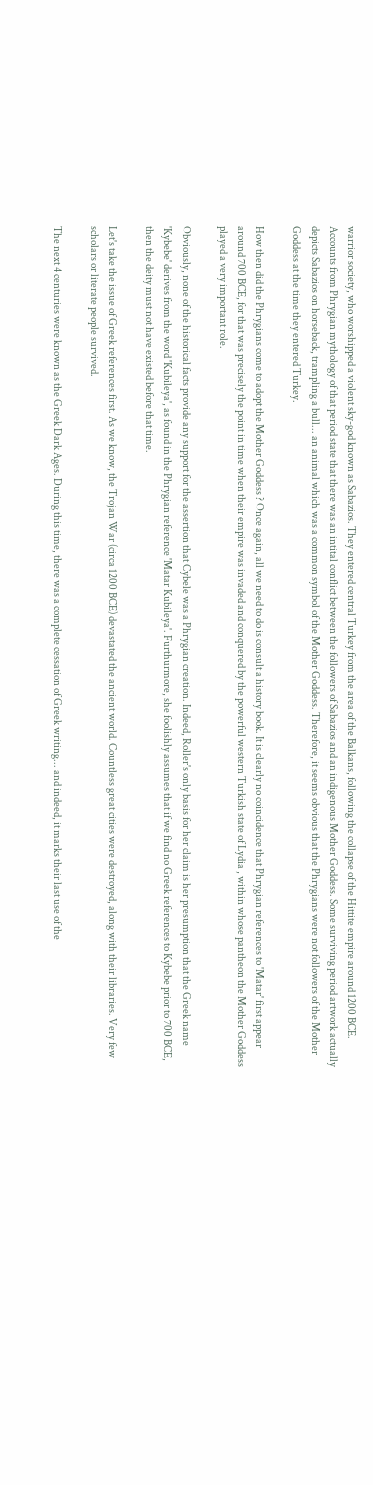warrior society, who worshipped a violent sky-god known as Sabazios. They entered central Turkey from the area of the Balkans, following the collapse of the Hittite empire around 1200 BCE. Accounts from Phrygian mythology of that period state that there was an intital conflict between the followers of Sabazios and an indigenous Mother Goddess. Some surviving period artwork actually depicts Sabazios on horseback, trampling a bull... an animal which was a common symbol of the Mother Goddess. Therefore, it seems obvious that the Phrygians were not followers of the Mother Goddess at the time they entered Turkey.

How then did the Phrygians come to adopt the Mother Goddess ? Once again, all we need to do is consult a history book. It is clearly no coincidence that Phrygian references to 'Matar' first appear around 700 BCE, for that was precisely the point in time when their empire was invaded and conquered by the powerful western Turkish state of Lydia , within whose pantheon the Mother Goddess played a very important role.

Obviously, none of the historical facts provide any support for the assertion that Cybele was a Phrygian creation. Indeed, Roller's only basis for her claim is her presumption that the Greek name 'Kybebe' derives from the word 'Kubileya', as found in the Phrygian reference 'Matar Kubileya'. Furthurmore, she foolishly assumes that if we find no Greek references to Kybebe prior to 700 BCE, then the deity must not have existed before that time.

Let's take the issue of Greek references first. As we know, the Trojan War (circa 1200 BCE) devastated the ancient world. Countless great cities were destroyed, along with their libraries. Very few scholars or literate people survived.

The next 4 centuries were known as the Greek Dark Ages. During this time, there was a complete cessation of Greek writing... and indeed, it marks their last use of the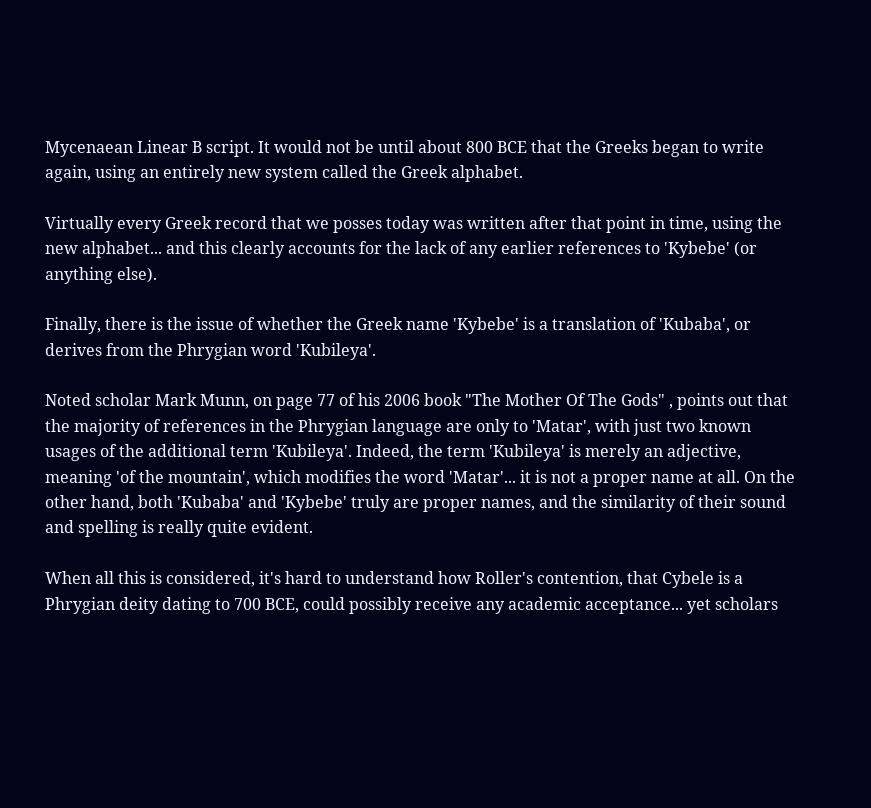Mycenaean Linear B script. It would not be until about 800 BCE that the Greeks began to write again, using an entirely new system called the Greek alphabet.

Virtually every Greek record that we posses today was written after that point in time, using the new alphabet... and this clearly accounts for the lack of any earlier references to 'Kybebe' (or anything else).

Finally, there is the issue of whether the Greek name 'Kybebe' is a translation of 'Kubaba', or derives from the Phrygian word 'Kubileya'.

Noted scholar Mark Munn, on page 77 of his 2006 book "The Mother Of The Gods" , points out that the majority of references in the Phrygian language are only to 'Matar', with just two known usages of the additional term 'Kubileya'. Indeed, the term 'Kubileya' is merely an adjective, meaning 'of the mountain', which modifies the word 'Matar'... it is not a proper name at all. On the other hand, both 'Kubaba' and 'Kybebe' truly are proper names, and the similarity of their sound and spelling is really quite evident.

When all this is considered, it's hard to understand how Roller's contention, that Cybele is a Phrygian deity dating to 700 BCE, could possibly receive any academic acceptance... yet scholars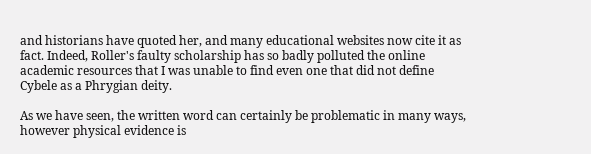and historians have quoted her, and many educational websites now cite it as fact. Indeed, Roller's faulty scholarship has so badly polluted the online academic resources that I was unable to find even one that did not define Cybele as a Phrygian deity.

As we have seen, the written word can certainly be problematic in many ways, however physical evidence is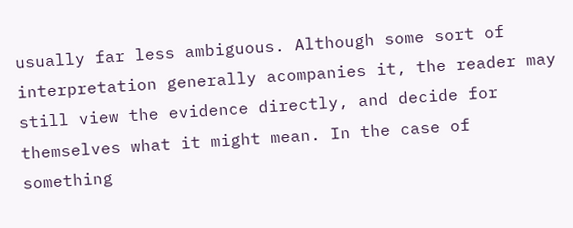usually far less ambiguous. Although some sort of interpretation generally acompanies it, the reader may still view the evidence directly, and decide for themselves what it might mean. In the case of something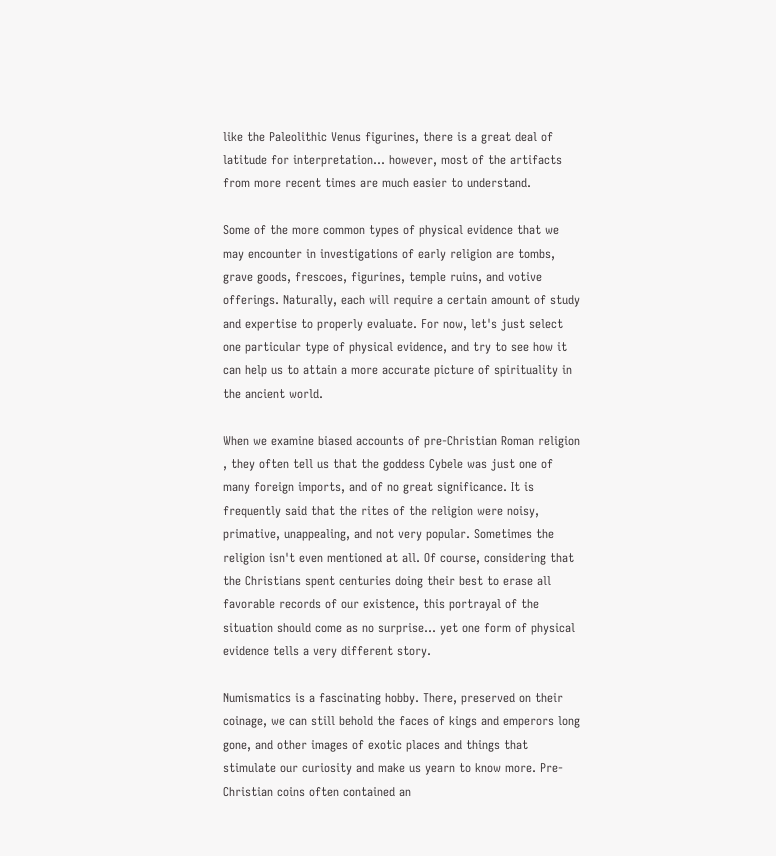like the Paleolithic Venus figurines, there is a great deal of latitude for interpretation... however, most of the artifacts from more recent times are much easier to understand.

Some of the more common types of physical evidence that we may encounter in investigations of early religion are tombs, grave goods, frescoes, figurines, temple ruins, and votive offerings. Naturally, each will require a certain amount of study and expertise to properly evaluate. For now, let's just select one particular type of physical evidence, and try to see how it can help us to attain a more accurate picture of spirituality in the ancient world.

When we examine biased accounts of pre-Christian Roman religion , they often tell us that the goddess Cybele was just one of many foreign imports, and of no great significance. It is frequently said that the rites of the religion were noisy, primative, unappealing, and not very popular. Sometimes the religion isn't even mentioned at all. Of course, considering that the Christians spent centuries doing their best to erase all favorable records of our existence, this portrayal of the situation should come as no surprise... yet one form of physical evidence tells a very different story.

Numismatics is a fascinating hobby. There, preserved on their coinage, we can still behold the faces of kings and emperors long gone, and other images of exotic places and things that stimulate our curiosity and make us yearn to know more. Pre-Christian coins often contained an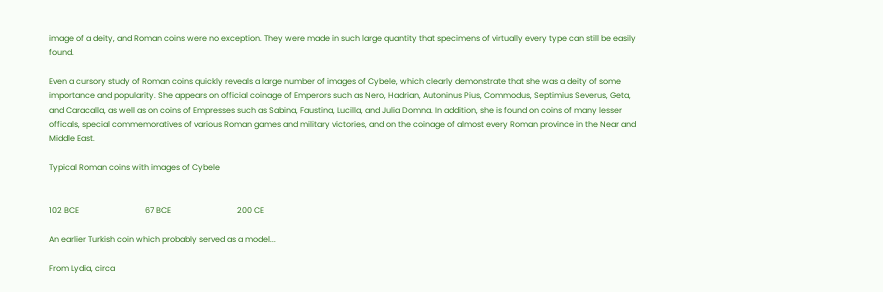image of a deity, and Roman coins were no exception. They were made in such large quantity that specimens of virtually every type can still be easily found.

Even a cursory study of Roman coins quickly reveals a large number of images of Cybele, which clearly demonstrate that she was a deity of some importance and popularity. She appears on official coinage of Emperors such as Nero, Hadrian, Autoninus Pius, Commodus, Septimius Severus, Geta, and Caracalla, as well as on coins of Empresses such as Sabina, Faustina, Lucilla, and Julia Domna. In addition, she is found on coins of many lesser officals, special commemoratives of various Roman games and military victories, and on the coinage of almost every Roman province in the Near and Middle East.

Typical Roman coins with images of Cybele


102 BCE                                 67 BCE                                 200 CE

An earlier Turkish coin which probably served as a model...

From Lydia, circa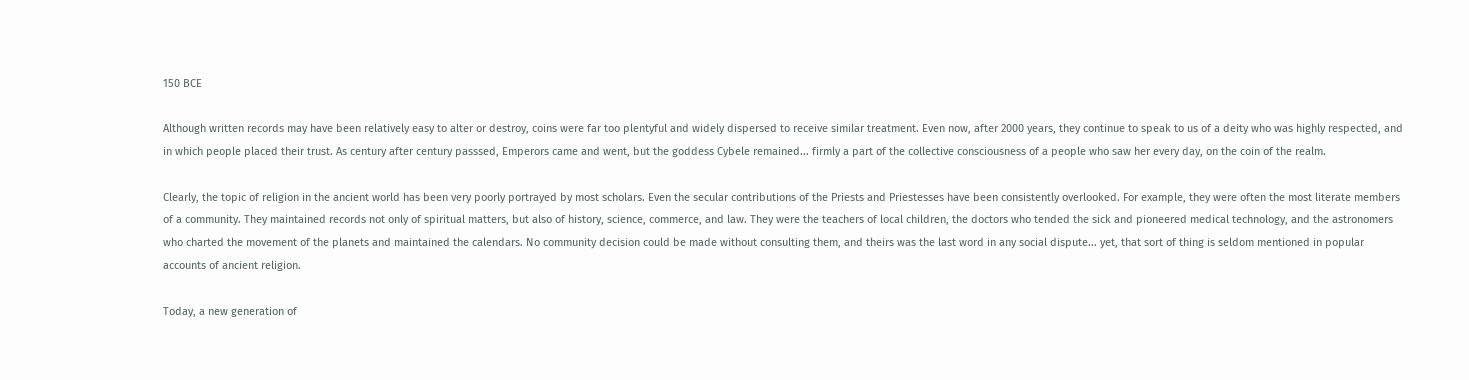150 BCE

Although written records may have been relatively easy to alter or destroy, coins were far too plentyful and widely dispersed to receive similar treatment. Even now, after 2000 years, they continue to speak to us of a deity who was highly respected, and in which people placed their trust. As century after century passsed, Emperors came and went, but the goddess Cybele remained... firmly a part of the collective consciousness of a people who saw her every day, on the coin of the realm.

Clearly, the topic of religion in the ancient world has been very poorly portrayed by most scholars. Even the secular contributions of the Priests and Priestesses have been consistently overlooked. For example, they were often the most literate members of a community. They maintained records not only of spiritual matters, but also of history, science, commerce, and law. They were the teachers of local children, the doctors who tended the sick and pioneered medical technology, and the astronomers who charted the movement of the planets and maintained the calendars. No community decision could be made without consulting them, and theirs was the last word in any social dispute... yet, that sort of thing is seldom mentioned in popular accounts of ancient religion.

Today, a new generation of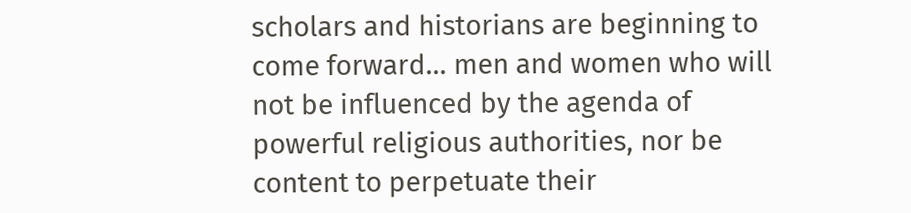scholars and historians are beginning to come forward... men and women who will not be influenced by the agenda of powerful religious authorities, nor be content to perpetuate their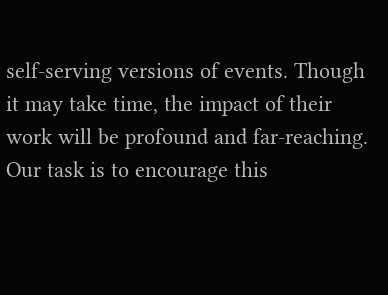self-serving versions of events. Though it may take time, the impact of their work will be profound and far-reaching. Our task is to encourage this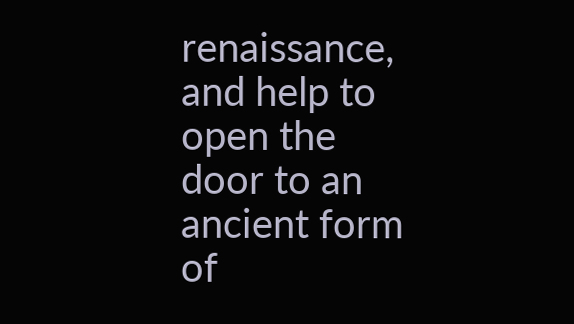renaissance, and help to open the door to an ancient form of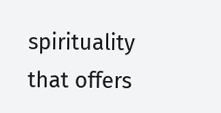spirituality that offers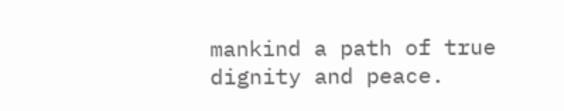mankind a path of true dignity and peace.